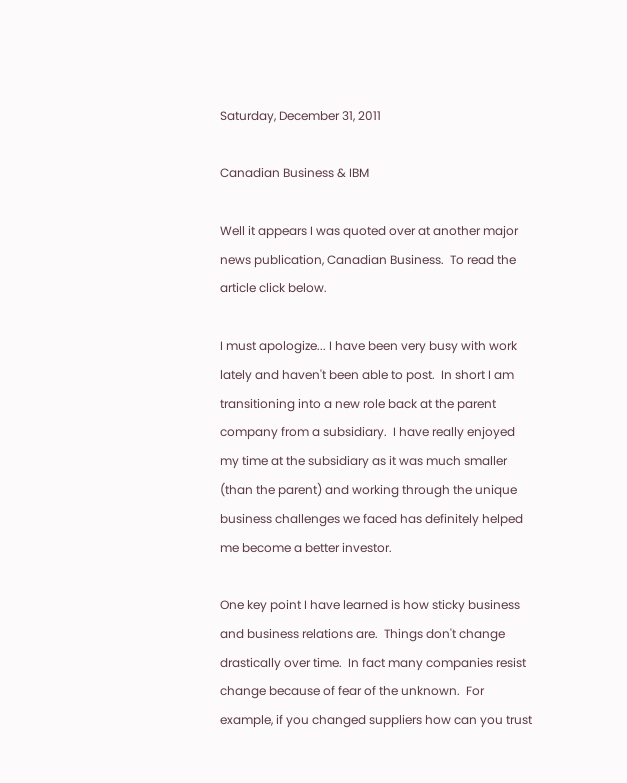Saturday, December 31, 2011

Canadian Business & IBM

Well it appears I was quoted over at another major news publication, Canadian Business.  To read the article click below.

I must apologize... I have been very busy with work lately and haven't been able to post.  In short I am transitioning into a new role back at the parent company from a subsidiary.  I have really enjoyed my time at the subsidiary as it was much smaller (than the parent) and working through the unique business challenges we faced has definitely helped me become a better investor.

One key point I have learned is how sticky business and business relations are.  Things don't change drastically over time.  In fact many companies resist change because of fear of the unknown.  For example, if you changed suppliers how can you trust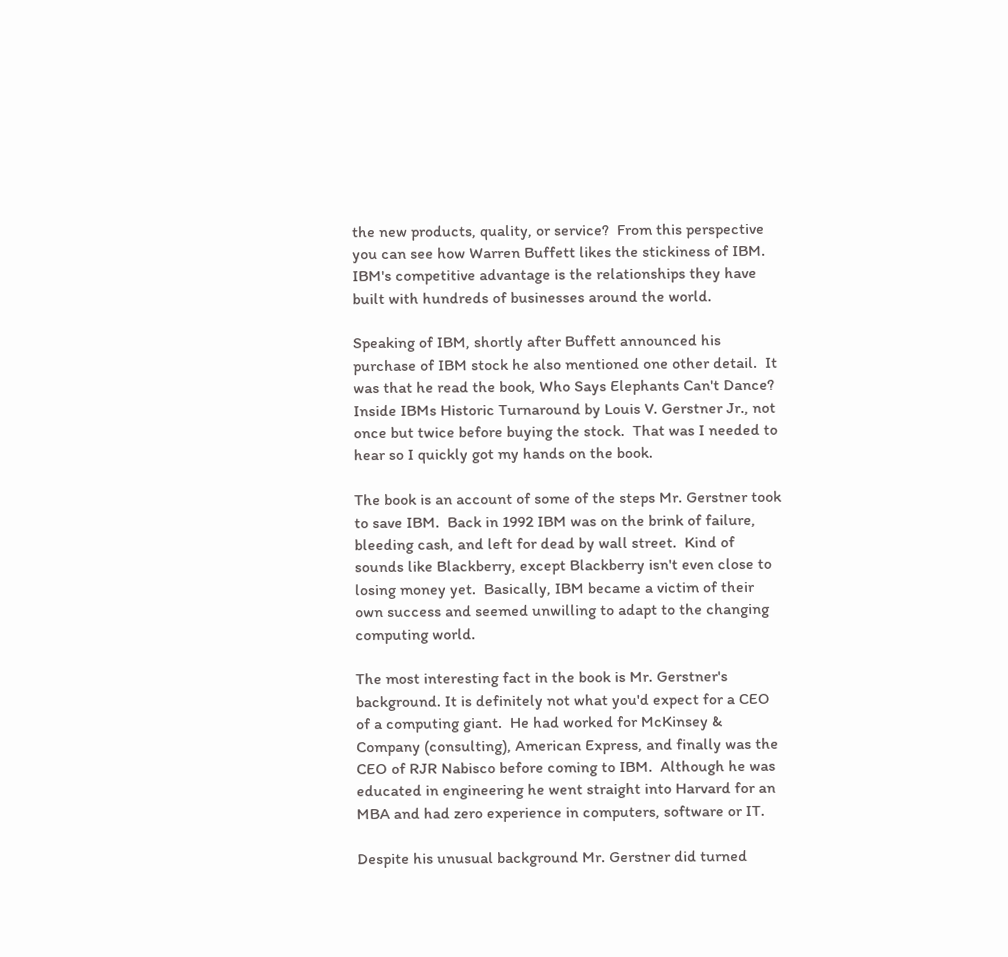the new products, quality, or service?  From this perspective you can see how Warren Buffett likes the stickiness of IBM.  IBM's competitive advantage is the relationships they have built with hundreds of businesses around the world.

Speaking of IBM, shortly after Buffett announced his purchase of IBM stock he also mentioned one other detail.  It was that he read the book, Who Says Elephants Can't Dance? Inside IBMs Historic Turnaround by Louis V. Gerstner Jr., not once but twice before buying the stock.  That was I needed to hear so I quickly got my hands on the book.

The book is an account of some of the steps Mr. Gerstner took to save IBM.  Back in 1992 IBM was on the brink of failure, bleeding cash, and left for dead by wall street.  Kind of sounds like Blackberry, except Blackberry isn't even close to losing money yet.  Basically, IBM became a victim of their own success and seemed unwilling to adapt to the changing computing world.

The most interesting fact in the book is Mr. Gerstner's background. It is definitely not what you'd expect for a CEO of a computing giant.  He had worked for McKinsey & Company (consulting), American Express, and finally was the CEO of RJR Nabisco before coming to IBM.  Although he was educated in engineering he went straight into Harvard for an MBA and had zero experience in computers, software or IT.

Despite his unusual background Mr. Gerstner did turned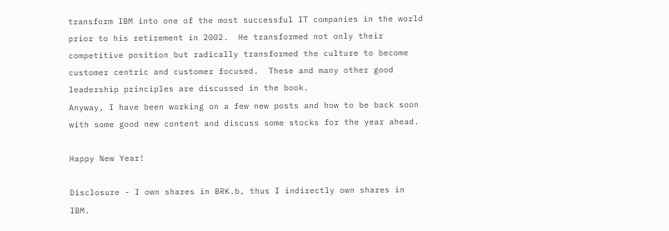transform IBM into one of the most successful IT companies in the world prior to his retirement in 2002.  He transformed not only their competitive position but radically transformed the culture to become customer centric and customer focused.  These and many other good leadership principles are discussed in the book.
Anyway, I have been working on a few new posts and how to be back soon with some good new content and discuss some stocks for the year ahead.

Happy New Year!

Disclosure - I own shares in BRK.b, thus I indirectly own shares in IBM.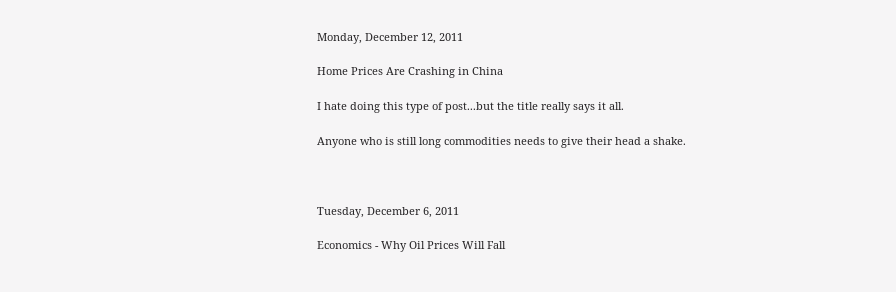Monday, December 12, 2011

Home Prices Are Crashing in China

I hate doing this type of post...but the title really says it all.

Anyone who is still long commodities needs to give their head a shake.



Tuesday, December 6, 2011

Economics - Why Oil Prices Will Fall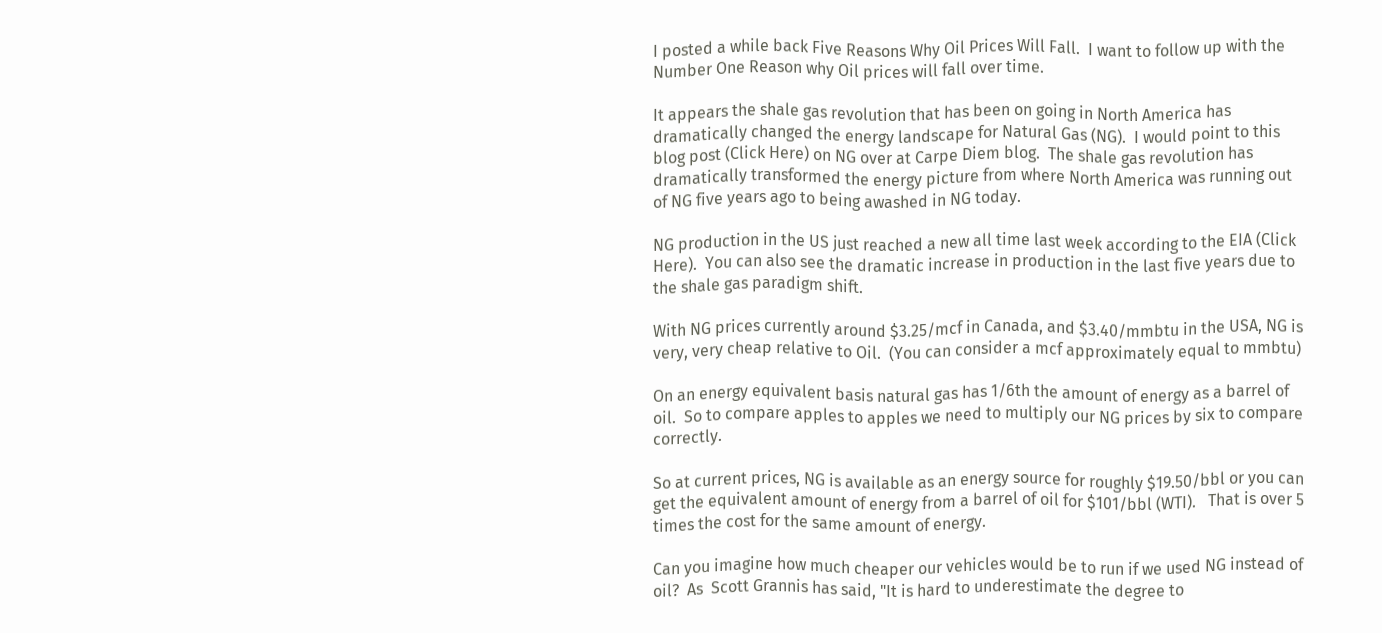I posted a while back Five Reasons Why Oil Prices Will Fall.  I want to follow up with the Number One Reason why Oil prices will fall over time.

It appears the shale gas revolution that has been on going in North America has dramatically changed the energy landscape for Natural Gas (NG).  I would point to this blog post (Click Here) on NG over at Carpe Diem blog.  The shale gas revolution has dramatically transformed the energy picture from where North America was running out of NG five years ago to being awashed in NG today.

NG production in the US just reached a new all time last week according to the EIA (Click Here).  You can also see the dramatic increase in production in the last five years due to the shale gas paradigm shift.

With NG prices currently around $3.25/mcf in Canada, and $3.40/mmbtu in the USA, NG is very, very cheap relative to Oil.  (You can consider a mcf approximately equal to mmbtu)

On an energy equivalent basis natural gas has 1/6th the amount of energy as a barrel of oil.  So to compare apples to apples we need to multiply our NG prices by six to compare correctly.

So at current prices, NG is available as an energy source for roughly $19.50/bbl or you can get the equivalent amount of energy from a barrel of oil for $101/bbl (WTI).   That is over 5 times the cost for the same amount of energy.

Can you imagine how much cheaper our vehicles would be to run if we used NG instead of oil?  As  Scott Grannis has said, "It is hard to underestimate the degree to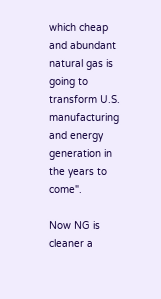which cheap and abundant natural gas is going to transform U.S. manufacturing and energy generation in the years to come".

Now NG is cleaner a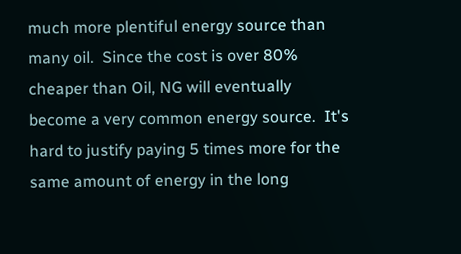much more plentiful energy source than many oil.  Since the cost is over 80% cheaper than Oil, NG will eventually become a very common energy source.  It's hard to justify paying 5 times more for the same amount of energy in the long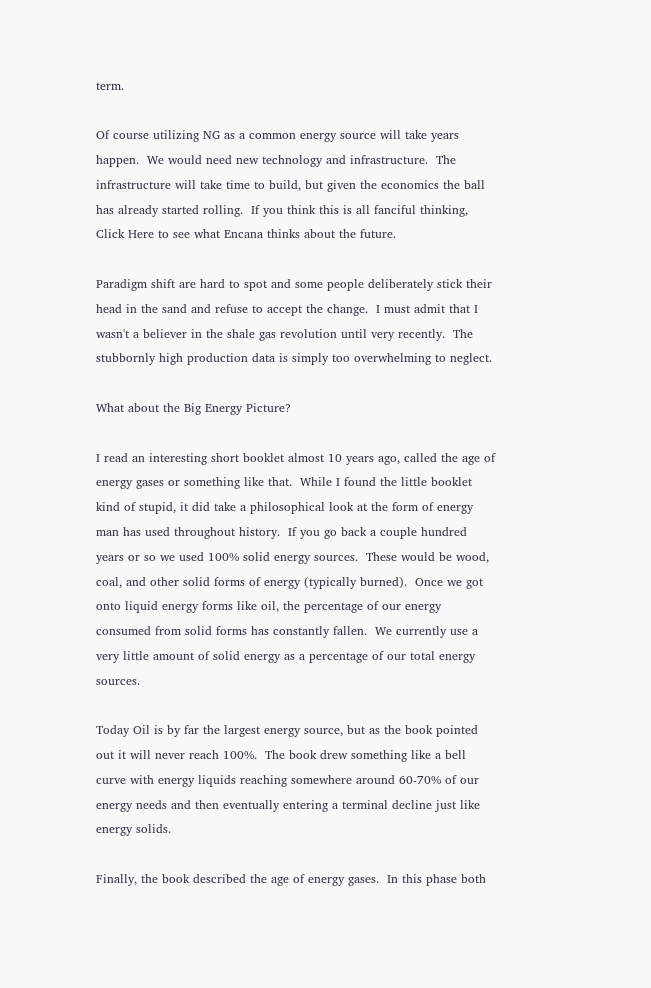term.

Of course utilizing NG as a common energy source will take years happen.  We would need new technology and infrastructure.  The infrastructure will take time to build, but given the economics the ball has already started rolling.  If you think this is all fanciful thinking, Click Here to see what Encana thinks about the future.

Paradigm shift are hard to spot and some people deliberately stick their head in the sand and refuse to accept the change.  I must admit that I wasn't a believer in the shale gas revolution until very recently.  The stubbornly high production data is simply too overwhelming to neglect.

What about the Big Energy Picture?

I read an interesting short booklet almost 10 years ago, called the age of energy gases or something like that.  While I found the little booklet kind of stupid, it did take a philosophical look at the form of energy man has used throughout history.  If you go back a couple hundred years or so we used 100% solid energy sources.  These would be wood, coal, and other solid forms of energy (typically burned).  Once we got onto liquid energy forms like oil, the percentage of our energy consumed from solid forms has constantly fallen.  We currently use a very little amount of solid energy as a percentage of our total energy sources.

Today Oil is by far the largest energy source, but as the book pointed out it will never reach 100%.  The book drew something like a bell curve with energy liquids reaching somewhere around 60-70% of our energy needs and then eventually entering a terminal decline just like energy solids.

Finally, the book described the age of energy gases.  In this phase both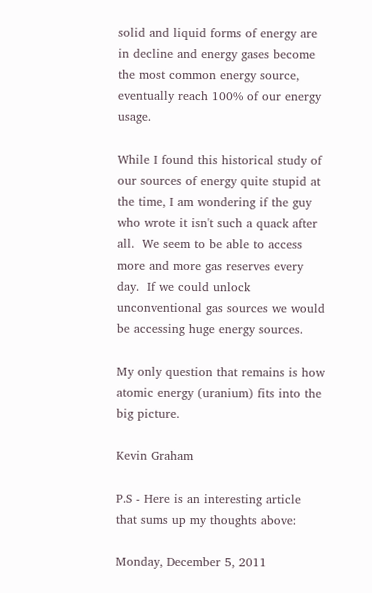solid and liquid forms of energy are in decline and energy gases become the most common energy source, eventually reach 100% of our energy usage.

While I found this historical study of our sources of energy quite stupid at the time, I am wondering if the guy who wrote it isn't such a quack after all.  We seem to be able to access more and more gas reserves every day.  If we could unlock unconventional gas sources we would be accessing huge energy sources.

My only question that remains is how atomic energy (uranium) fits into the big picture.

Kevin Graham

P.S - Here is an interesting article that sums up my thoughts above:

Monday, December 5, 2011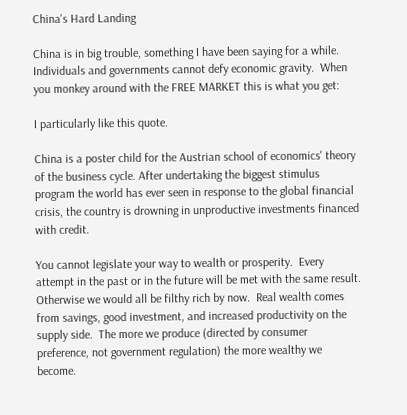China's Hard Landing

China is in big trouble, something I have been saying for a while.  Individuals and governments cannot defy economic gravity.  When you monkey around with the FREE MARKET this is what you get:

I particularly like this quote.

China is a poster child for the Austrian school of economics' theory of the business cycle. After undertaking the biggest stimulus program the world has ever seen in response to the global financial crisis, the country is drowning in unproductive investments financed with credit.

You cannot legislate your way to wealth or prosperity.  Every attempt in the past or in the future will be met with the same result.  Otherwise we would all be filthy rich by now.  Real wealth comes from savings, good investment, and increased productivity on the supply side.  The more we produce (directed by consumer preference, not government regulation) the more wealthy we become.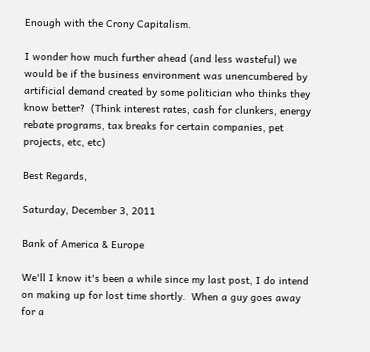Enough with the Crony Capitalism.

I wonder how much further ahead (and less wasteful) we would be if the business environment was unencumbered by artificial demand created by some politician who thinks they know better?  (Think interest rates, cash for clunkers, energy rebate programs, tax breaks for certain companies, pet projects, etc, etc)

Best Regards,

Saturday, December 3, 2011

Bank of America & Europe

We'll I know it's been a while since my last post, I do intend on making up for lost time shortly.  When a guy goes away for a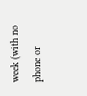week (with no phone or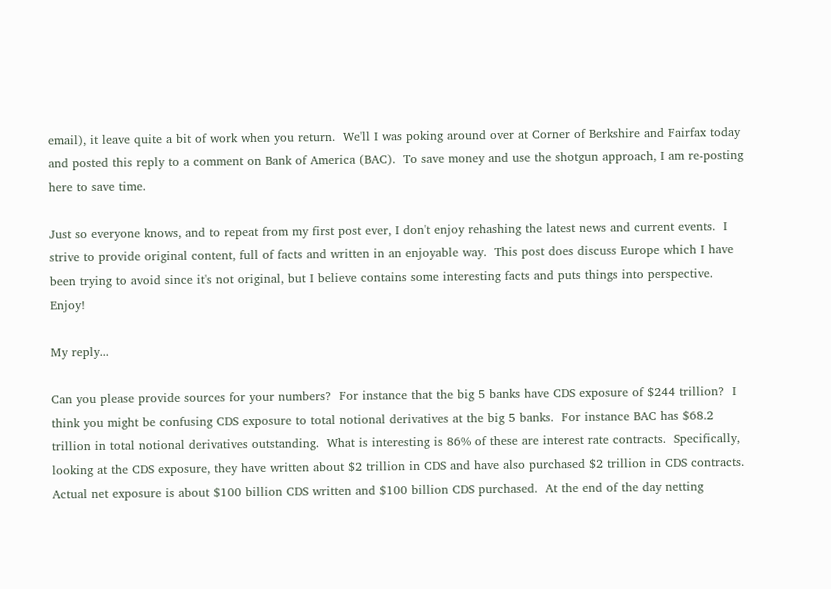email), it leave quite a bit of work when you return.  We'll I was poking around over at Corner of Berkshire and Fairfax today and posted this reply to a comment on Bank of America (BAC).  To save money and use the shotgun approach, I am re-posting here to save time.

Just so everyone knows, and to repeat from my first post ever, I don't enjoy rehashing the latest news and current events.  I strive to provide original content, full of facts and written in an enjoyable way.  This post does discuss Europe which I have been trying to avoid since it's not original, but I believe contains some interesting facts and puts things into perspective.  Enjoy!

My reply...

Can you please provide sources for your numbers?  For instance that the big 5 banks have CDS exposure of $244 trillion?  I think you might be confusing CDS exposure to total notional derivatives at the big 5 banks.  For instance BAC has $68.2 trillion in total notional derivatives outstanding.  What is interesting is 86% of these are interest rate contracts.  Specifically, looking at the CDS exposure, they have written about $2 trillion in CDS and have also purchased $2 trillion in CDS contracts.  Actual net exposure is about $100 billion CDS written and $100 billion CDS purchased.  At the end of the day netting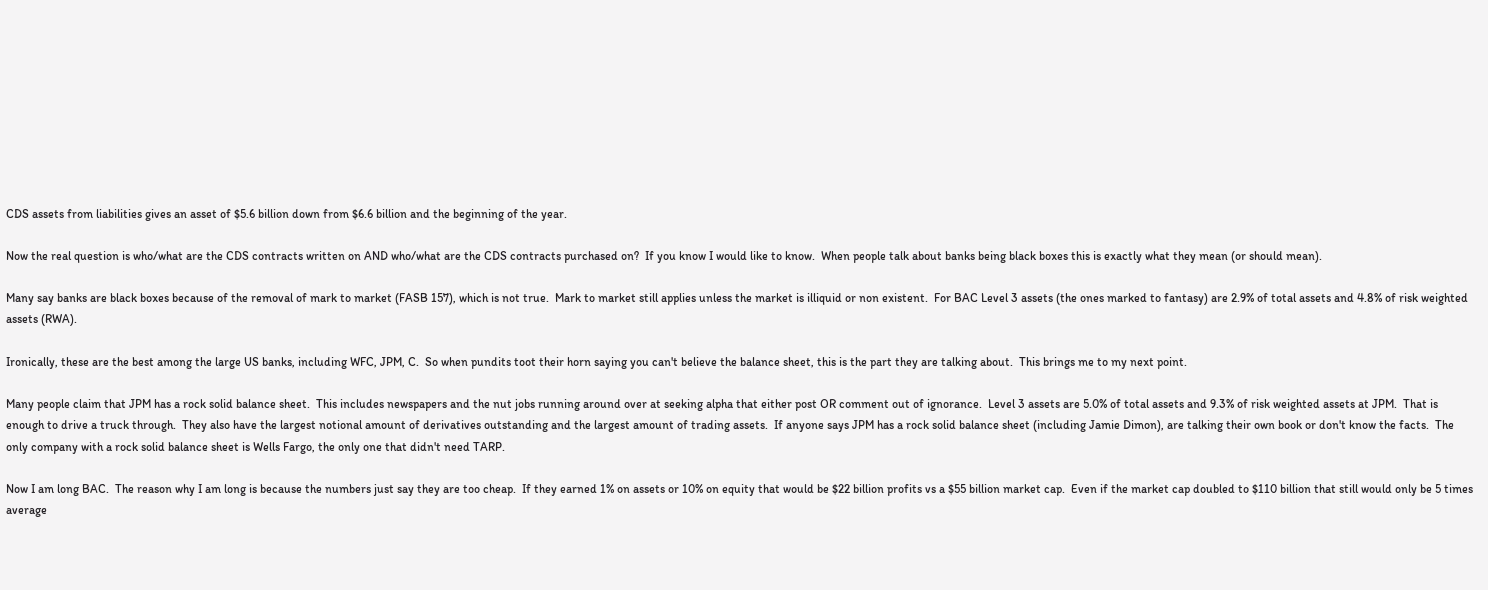CDS assets from liabilities gives an asset of $5.6 billion down from $6.6 billion and the beginning of the year.

Now the real question is who/what are the CDS contracts written on AND who/what are the CDS contracts purchased on?  If you know I would like to know.  When people talk about banks being black boxes this is exactly what they mean (or should mean).

Many say banks are black boxes because of the removal of mark to market (FASB 157), which is not true.  Mark to market still applies unless the market is illiquid or non existent.  For BAC Level 3 assets (the ones marked to fantasy) are 2.9% of total assets and 4.8% of risk weighted assets (RWA).

Ironically, these are the best among the large US banks, including WFC, JPM, C.  So when pundits toot their horn saying you can't believe the balance sheet, this is the part they are talking about.  This brings me to my next point.

Many people claim that JPM has a rock solid balance sheet.  This includes newspapers and the nut jobs running around over at seeking alpha that either post OR comment out of ignorance.  Level 3 assets are 5.0% of total assets and 9.3% of risk weighted assets at JPM.  That is enough to drive a truck through.  They also have the largest notional amount of derivatives outstanding and the largest amount of trading assets.  If anyone says JPM has a rock solid balance sheet (including Jamie Dimon), are talking their own book or don't know the facts.  The only company with a rock solid balance sheet is Wells Fargo, the only one that didn't need TARP.

Now I am long BAC.  The reason why I am long is because the numbers just say they are too cheap.  If they earned 1% on assets or 10% on equity that would be $22 billion profits vs a $55 billion market cap.  Even if the market cap doubled to $110 billion that still would only be 5 times average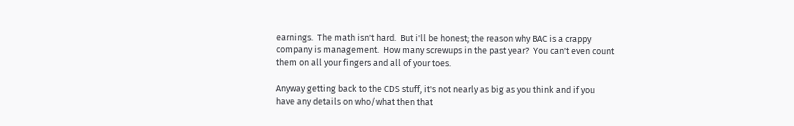earnings.  The math isn't hard.  But i'll be honest; the reason why BAC is a crappy company is management.  How many screwups in the past year?  You can't even count them on all your fingers and all of your toes.

Anyway getting back to the CDS stuff, it's not nearly as big as you think and if you have any details on who/what then that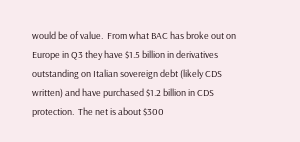would be of value.  From what BAC has broke out on Europe in Q3 they have $1.5 billion in derivatives outstanding on Italian sovereign debt (likely CDS written) and have purchased $1.2 billion in CDS protection.  The net is about $300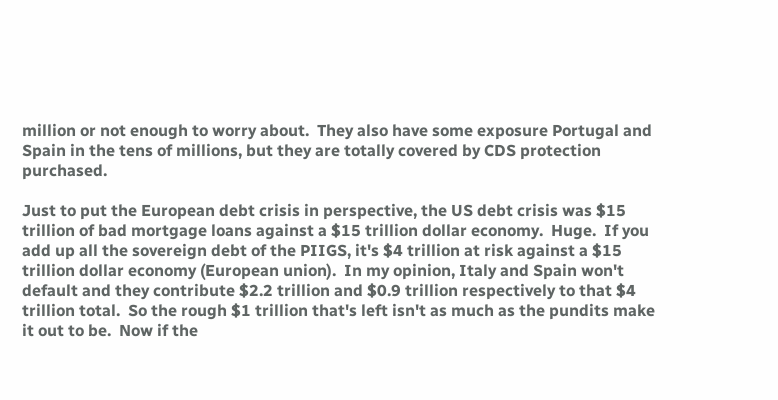million or not enough to worry about.  They also have some exposure Portugal and Spain in the tens of millions, but they are totally covered by CDS protection purchased.

Just to put the European debt crisis in perspective, the US debt crisis was $15 trillion of bad mortgage loans against a $15 trillion dollar economy.  Huge.  If you add up all the sovereign debt of the PIIGS, it's $4 trillion at risk against a $15 trillion dollar economy (European union).  In my opinion, Italy and Spain won't default and they contribute $2.2 trillion and $0.9 trillion respectively to that $4 trillion total.  So the rough $1 trillion that's left isn't as much as the pundits make it out to be.  Now if the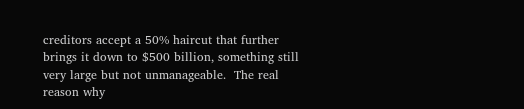creditors accept a 50% haircut that further brings it down to $500 billion, something still very large but not unmanageable.  The real reason why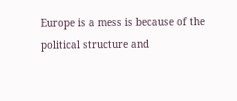Europe is a mess is because of the political structure and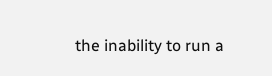the inability to run a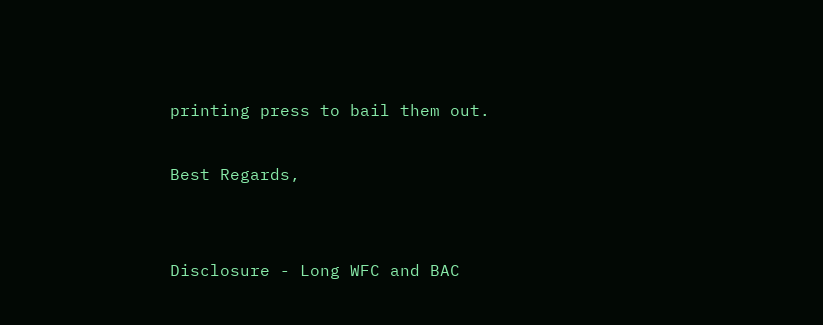printing press to bail them out.

Best Regards,


Disclosure - Long WFC and BAC